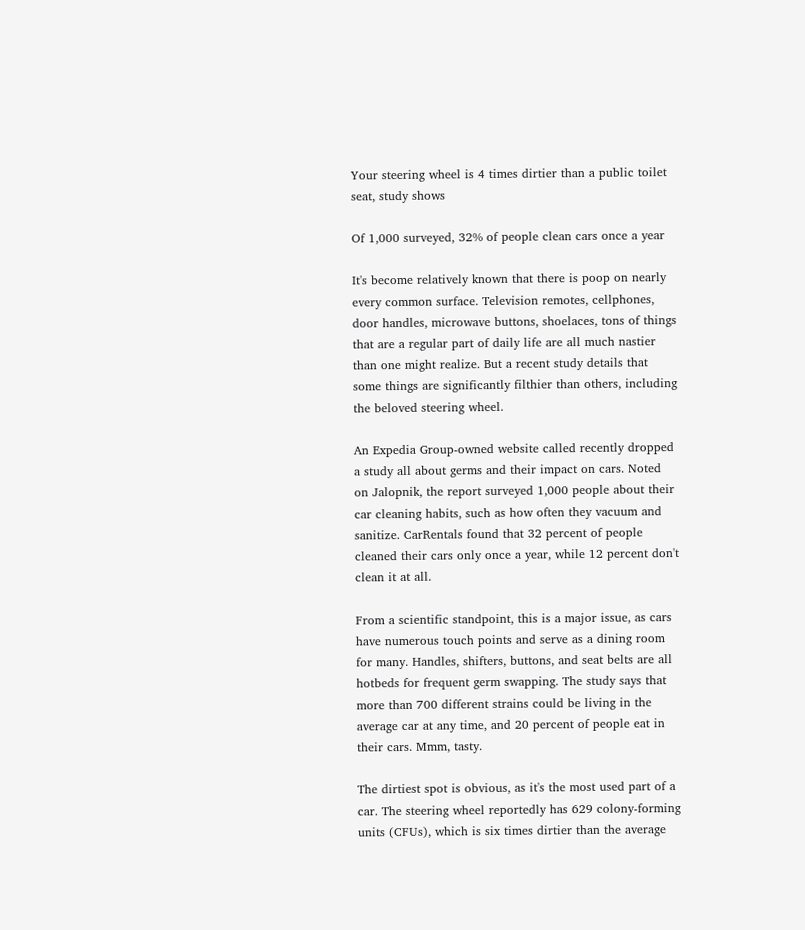Your steering wheel is 4 times dirtier than a public toilet seat, study shows

Of 1,000 surveyed, 32% of people clean cars once a year

It's become relatively known that there is poop on nearly every common surface. Television remotes, cellphones, door handles, microwave buttons, shoelaces, tons of things that are a regular part of daily life are all much nastier than one might realize. But a recent study details that some things are significantly filthier than others, including the beloved steering wheel.

An Expedia Group-owned website called recently dropped a study all about germs and their impact on cars. Noted on Jalopnik, the report surveyed 1,000 people about their car cleaning habits, such as how often they vacuum and sanitize. CarRentals found that 32 percent of people cleaned their cars only once a year, while 12 percent don't clean it at all.

From a scientific standpoint, this is a major issue, as cars have numerous touch points and serve as a dining room for many. Handles, shifters, buttons, and seat belts are all hotbeds for frequent germ swapping. The study says that more than 700 different strains could be living in the average car at any time, and 20 percent of people eat in their cars. Mmm, tasty.

The dirtiest spot is obvious, as it's the most used part of a car. The steering wheel reportedly has 629 colony-forming units (CFUs), which is six times dirtier than the average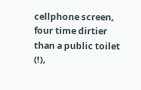cellphone screen, four time dirtier than a public toilet (!),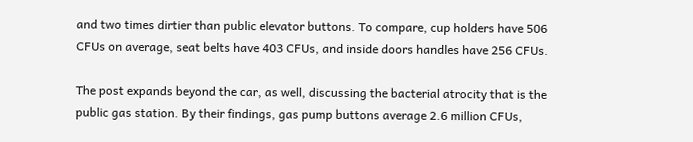and two times dirtier than public elevator buttons. To compare, cup holders have 506 CFUs on average, seat belts have 403 CFUs, and inside doors handles have 256 CFUs.

The post expands beyond the car, as well, discussing the bacterial atrocity that is the public gas station. By their findings, gas pump buttons average 2.6 million CFUs,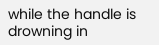while the handle is drowning in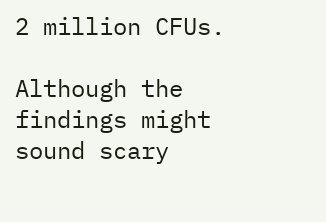2 million CFUs.

Although the findings might sound scary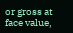or gross at face value,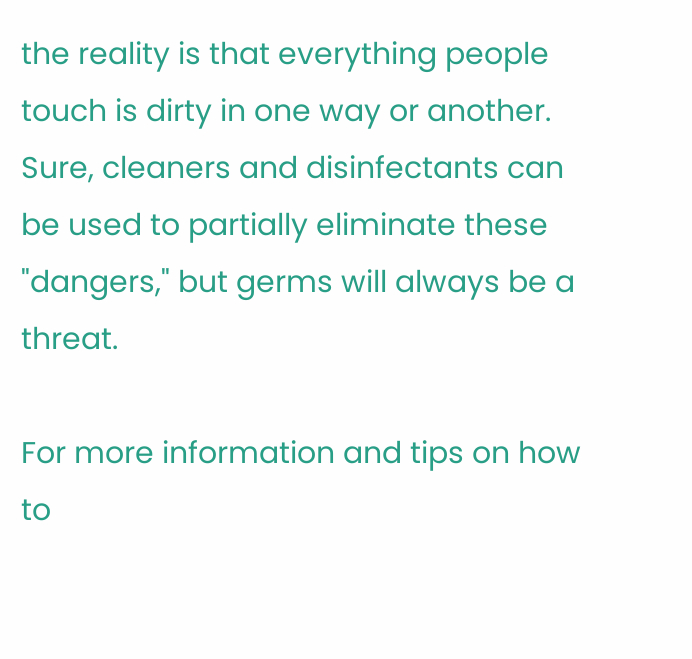the reality is that everything people touch is dirty in one way or another. Sure, cleaners and disinfectants can be used to partially eliminate these "dangers," but germs will always be a threat.

For more information and tips on how to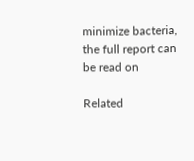minimize bacteria, the full report can be read on

Related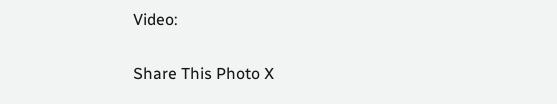Video:

Share This Photo X